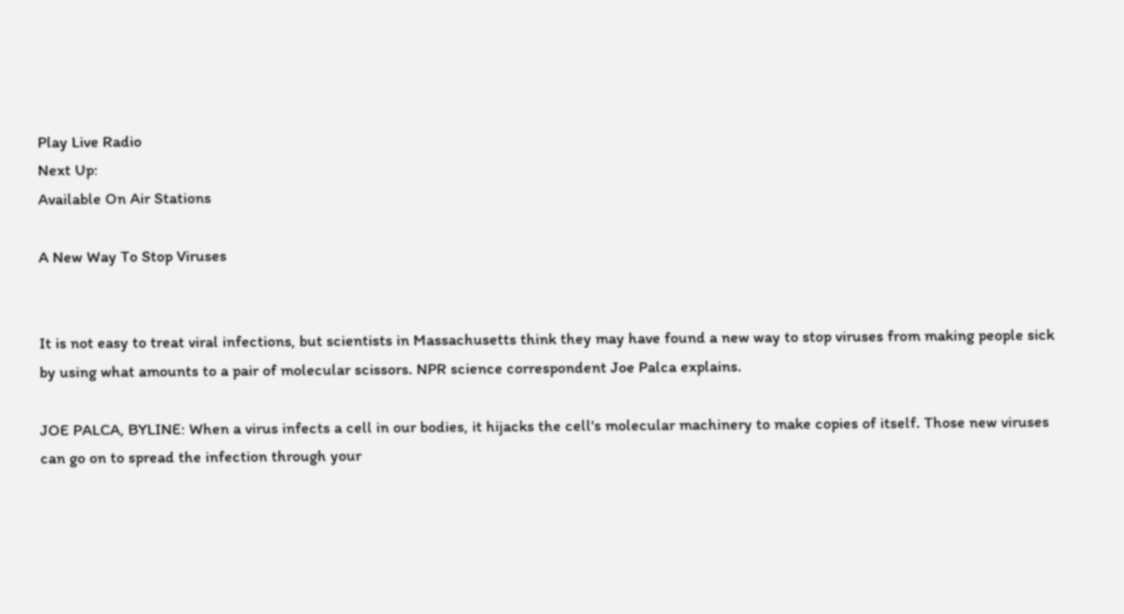Play Live Radio
Next Up:
Available On Air Stations

A New Way To Stop Viruses


It is not easy to treat viral infections, but scientists in Massachusetts think they may have found a new way to stop viruses from making people sick by using what amounts to a pair of molecular scissors. NPR science correspondent Joe Palca explains.

JOE PALCA, BYLINE: When a virus infects a cell in our bodies, it hijacks the cell's molecular machinery to make copies of itself. Those new viruses can go on to spread the infection through your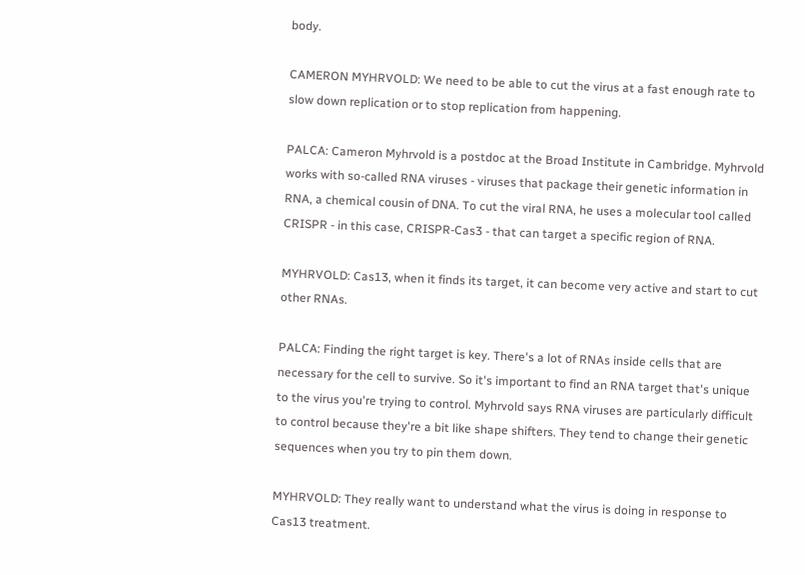body.

CAMERON MYHRVOLD: We need to be able to cut the virus at a fast enough rate to slow down replication or to stop replication from happening.

PALCA: Cameron Myhrvold is a postdoc at the Broad Institute in Cambridge. Myhrvold works with so-called RNA viruses - viruses that package their genetic information in RNA, a chemical cousin of DNA. To cut the viral RNA, he uses a molecular tool called CRISPR - in this case, CRISPR-Cas3 - that can target a specific region of RNA.

MYHRVOLD: Cas13, when it finds its target, it can become very active and start to cut other RNAs.

PALCA: Finding the right target is key. There's a lot of RNAs inside cells that are necessary for the cell to survive. So it's important to find an RNA target that's unique to the virus you're trying to control. Myhrvold says RNA viruses are particularly difficult to control because they're a bit like shape shifters. They tend to change their genetic sequences when you try to pin them down.

MYHRVOLD: They really want to understand what the virus is doing in response to Cas13 treatment.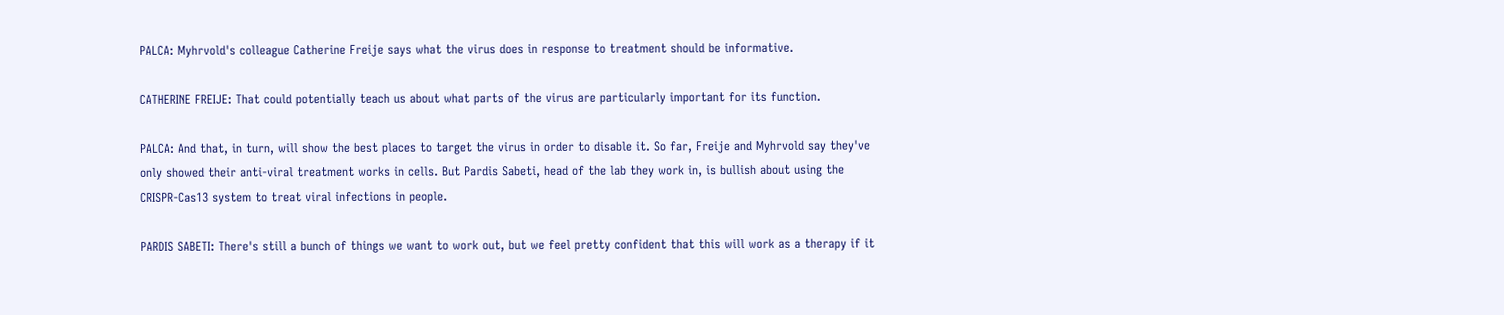PALCA: Myhrvold's colleague Catherine Freije says what the virus does in response to treatment should be informative.

CATHERINE FREIJE: That could potentially teach us about what parts of the virus are particularly important for its function.

PALCA: And that, in turn, will show the best places to target the virus in order to disable it. So far, Freije and Myhrvold say they've only showed their anti-viral treatment works in cells. But Pardis Sabeti, head of the lab they work in, is bullish about using the CRISPR-Cas13 system to treat viral infections in people.

PARDIS SABETI: There's still a bunch of things we want to work out, but we feel pretty confident that this will work as a therapy if it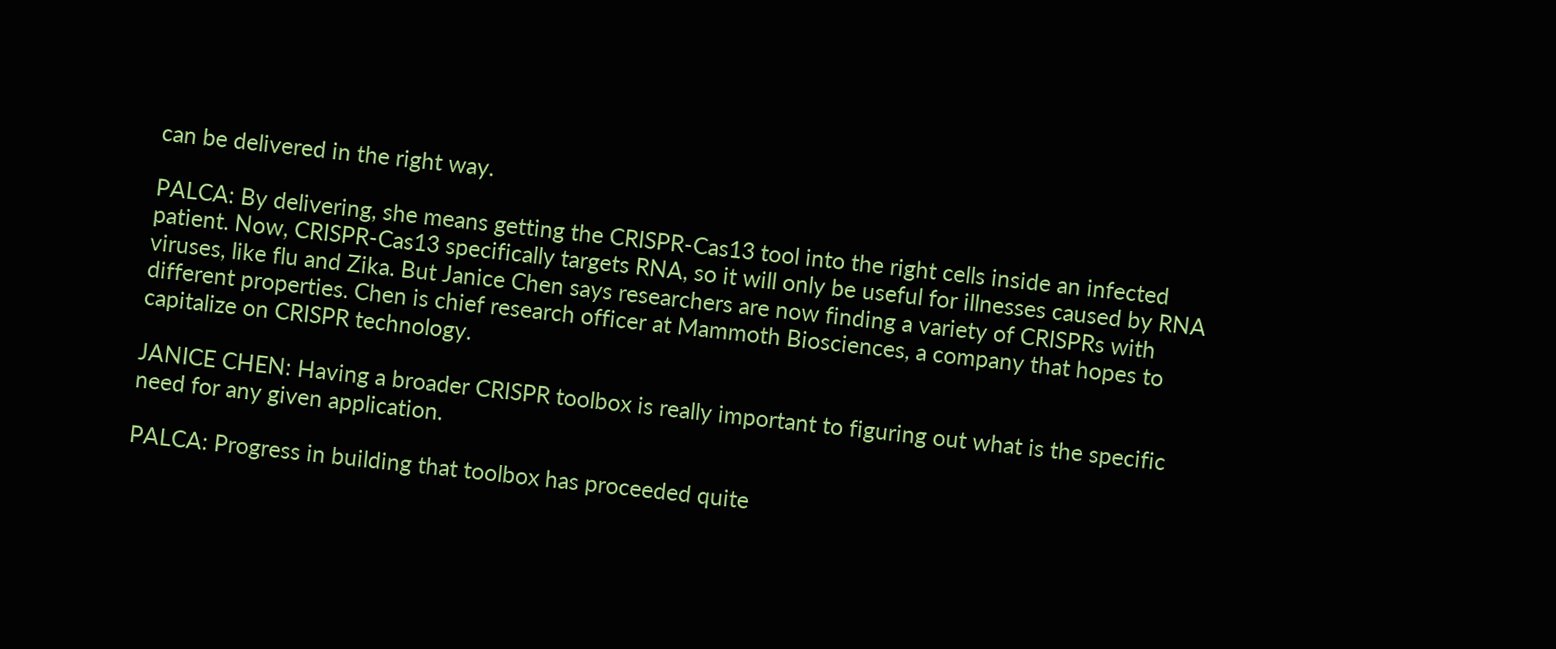can be delivered in the right way.

PALCA: By delivering, she means getting the CRISPR-Cas13 tool into the right cells inside an infected patient. Now, CRISPR-Cas13 specifically targets RNA, so it will only be useful for illnesses caused by RNA viruses, like flu and Zika. But Janice Chen says researchers are now finding a variety of CRISPRs with different properties. Chen is chief research officer at Mammoth Biosciences, a company that hopes to capitalize on CRISPR technology.

JANICE CHEN: Having a broader CRISPR toolbox is really important to figuring out what is the specific need for any given application.

PALCA: Progress in building that toolbox has proceeded quite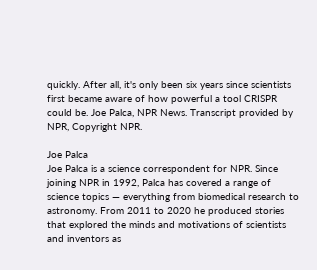quickly. After all, it's only been six years since scientists first became aware of how powerful a tool CRISPR could be. Joe Palca, NPR News. Transcript provided by NPR, Copyright NPR.

Joe Palca
Joe Palca is a science correspondent for NPR. Since joining NPR in 1992, Palca has covered a range of science topics — everything from biomedical research to astronomy. From 2011 to 2020 he produced stories that explored the minds and motivations of scientists and inventors as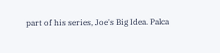part of his series, Joe's Big Idea. Palca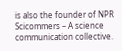is also the founder of NPR Scicommers – A science communication collective.